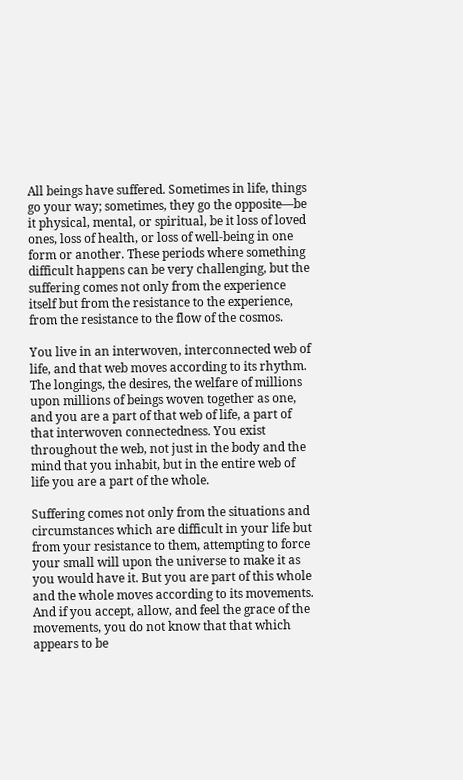All beings have suffered. Sometimes in life, things go your way; sometimes, they go the opposite—be it physical, mental, or spiritual, be it loss of loved ones, loss of health, or loss of well-being in one form or another. These periods where something difficult happens can be very challenging, but the suffering comes not only from the experience itself but from the resistance to the experience, from the resistance to the flow of the cosmos.

You live in an interwoven, interconnected web of life, and that web moves according to its rhythm. The longings, the desires, the welfare of millions upon millions of beings woven together as one, and you are a part of that web of life, a part of that interwoven connectedness. You exist throughout the web, not just in the body and the mind that you inhabit, but in the entire web of life you are a part of the whole.

Suffering comes not only from the situations and circumstances which are difficult in your life but from your resistance to them, attempting to force your small will upon the universe to make it as you would have it. But you are part of this whole and the whole moves according to its movements. And if you accept, allow, and feel the grace of the movements, you do not know that that which appears to be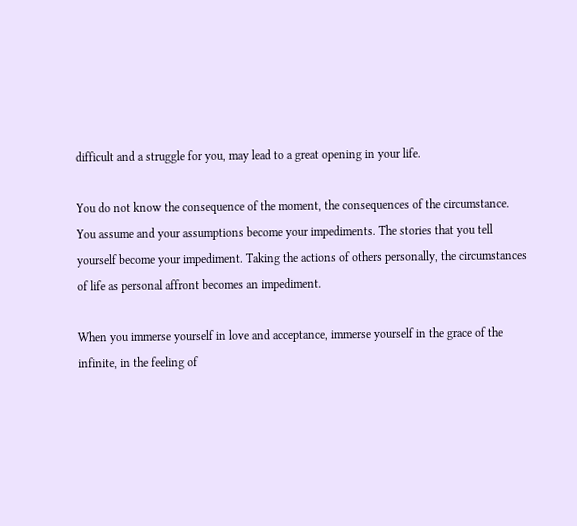difficult and a struggle for you, may lead to a great opening in your life.

You do not know the consequence of the moment, the consequences of the circumstance. You assume and your assumptions become your impediments. The stories that you tell yourself become your impediment. Taking the actions of others personally, the circumstances of life as personal affront becomes an impediment.

When you immerse yourself in love and acceptance, immerse yourself in the grace of the infinite, in the feeling of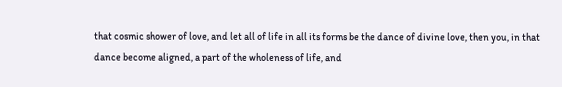that cosmic shower of love, and let all of life in all its forms be the dance of divine love, then you, in that dance become aligned, a part of the wholeness of life, and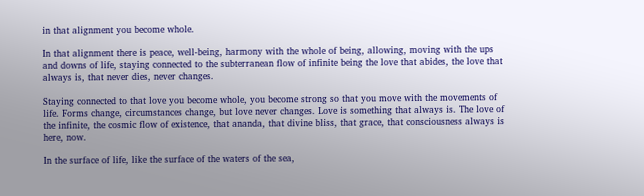in that alignment you become whole.

In that alignment there is peace, well-being, harmony with the whole of being, allowing, moving with the ups and downs of life, staying connected to the subterranean flow of infinite being the love that abides, the love that always is, that never dies, never changes.

Staying connected to that love you become whole, you become strong so that you move with the movements of life. Forms change, circumstances change, but love never changes. Love is something that always is. The love of the infinite, the cosmic flow of existence, that ananda, that divine bliss, that grace, that consciousness always is here, now.

In the surface of life, like the surface of the waters of the sea,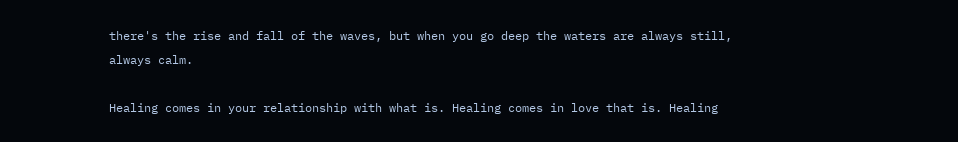there's the rise and fall of the waves, but when you go deep the waters are always still, always calm.

Healing comes in your relationship with what is. Healing comes in love that is. Healing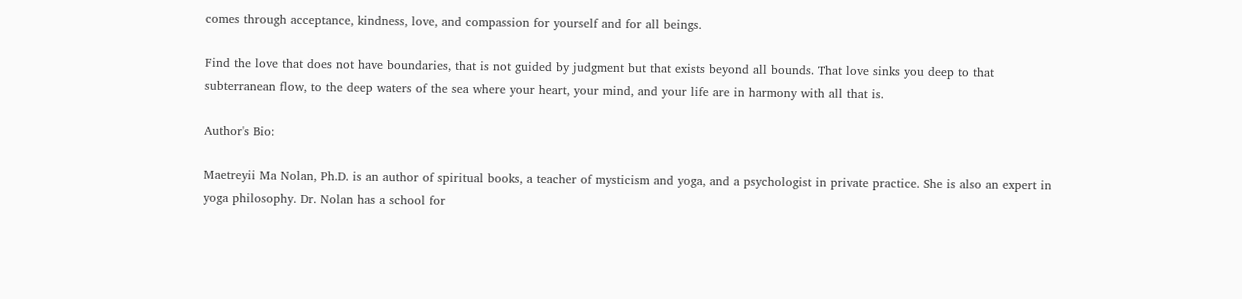comes through acceptance, kindness, love, and compassion for yourself and for all beings.

Find the love that does not have boundaries, that is not guided by judgment but that exists beyond all bounds. That love sinks you deep to that subterranean flow, to the deep waters of the sea where your heart, your mind, and your life are in harmony with all that is.

Author's Bio:

Maetreyii Ma Nolan, Ph.D. is an author of spiritual books, a teacher of mysticism and yoga, and a psychologist in private practice. She is also an expert in yoga philosophy. Dr. Nolan has a school for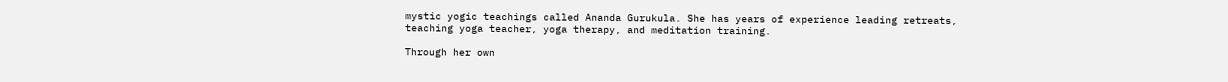mystic yogic teachings called Ananda Gurukula. She has years of experience leading retreats, teaching yoga teacher, yoga therapy, and meditation training.

Through her own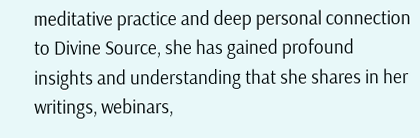meditative practice and deep personal connection to Divine Source, she has gained profound insights and understanding that she shares in her writings, webinars,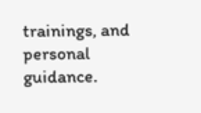trainings, and personal guidance.